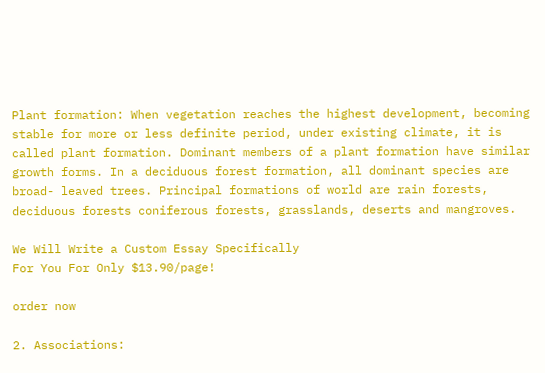Plant formation: When vegetation reaches the highest development, becoming stable for more or less definite period, under existing climate, it is called plant formation. Dominant members of a plant formation have similar growth forms. In a deciduous forest formation, all dominant species are broad- leaved trees. Principal formations of world are rain forests, deciduous forests coniferous forests, grasslands, deserts and mangroves.

We Will Write a Custom Essay Specifically
For You For Only $13.90/page!

order now

2. Associations: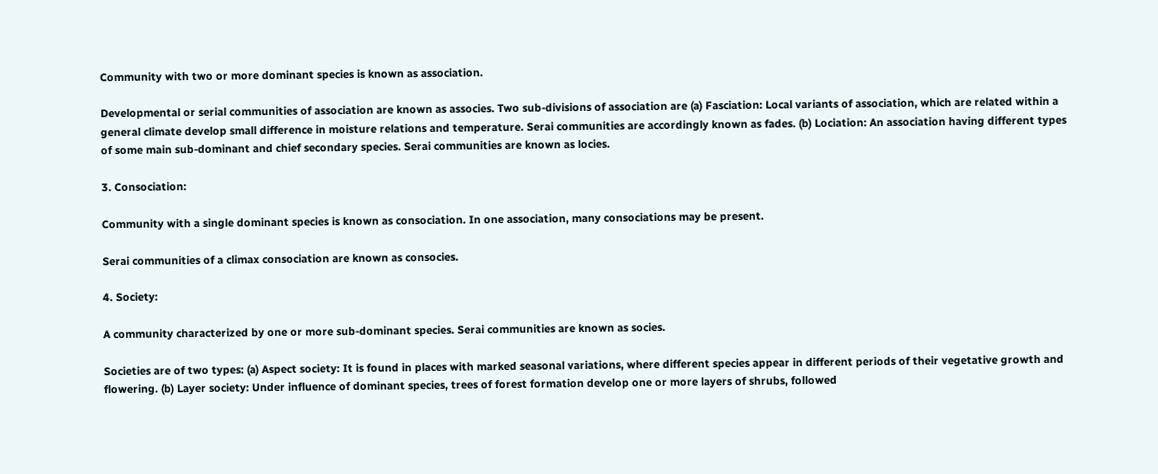Community with two or more dominant species is known as association.

Developmental or serial communities of association are known as associes. Two sub-divisions of association are (a) Fasciation: Local variants of association, which are related within a general climate develop small difference in moisture relations and temperature. Serai communities are accordingly known as fades. (b) Lociation: An association having different types of some main sub-dominant and chief secondary species. Serai communities are known as locies.

3. Consociation:

Community with a single dominant species is known as consociation. In one association, many consociations may be present.

Serai communities of a climax consociation are known as consocies.

4. Society:

A community characterized by one or more sub-dominant species. Serai communities are known as socies.

Societies are of two types: (a) Aspect society: It is found in places with marked seasonal variations, where different species appear in different periods of their vegetative growth and flowering. (b) Layer society: Under influence of dominant species, trees of forest formation develop one or more layers of shrubs, followed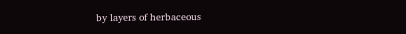by layers of herbaceous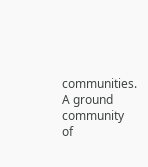communities. A ground community of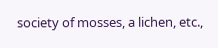society of mosses, a lichen, etc.,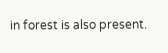in forest is also present.